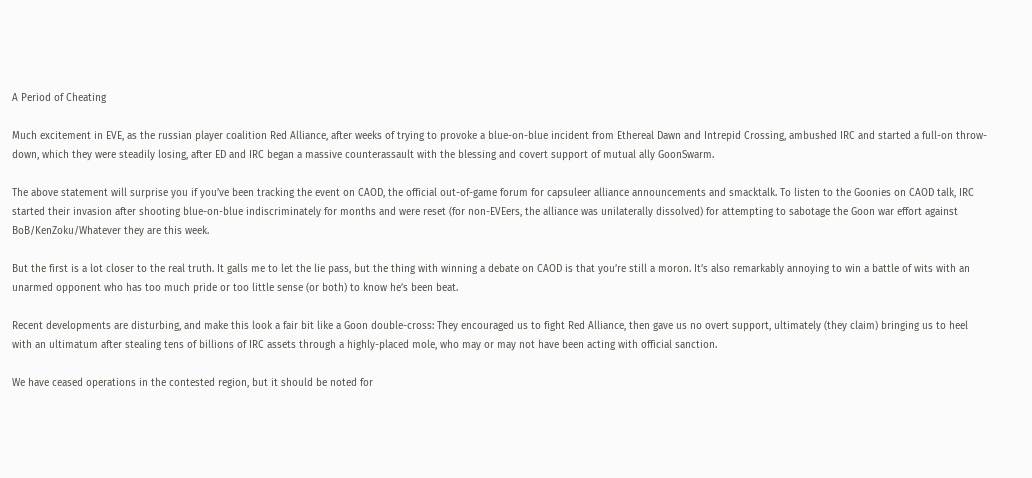A Period of Cheating

Much excitement in EVE, as the russian player coalition Red Alliance, after weeks of trying to provoke a blue-on-blue incident from Ethereal Dawn and Intrepid Crossing, ambushed IRC and started a full-on throw-down, which they were steadily losing, after ED and IRC began a massive counterassault with the blessing and covert support of mutual ally GoonSwarm.

The above statement will surprise you if you’ve been tracking the event on CAOD, the official out-of-game forum for capsuleer alliance announcements and smacktalk. To listen to the Goonies on CAOD talk, IRC started their invasion after shooting blue-on-blue indiscriminately for months and were reset (for non-EVEers, the alliance was unilaterally dissolved) for attempting to sabotage the Goon war effort against BoB/KenZoku/Whatever they are this week.

But the first is a lot closer to the real truth. It galls me to let the lie pass, but the thing with winning a debate on CAOD is that you’re still a moron. It’s also remarkably annoying to win a battle of wits with an unarmed opponent who has too much pride or too little sense (or both) to know he’s been beat.

Recent developments are disturbing, and make this look a fair bit like a Goon double-cross: They encouraged us to fight Red Alliance, then gave us no overt support, ultimately (they claim) bringing us to heel with an ultimatum after stealing tens of billions of IRC assets through a highly-placed mole, who may or may not have been acting with official sanction.

We have ceased operations in the contested region, but it should be noted for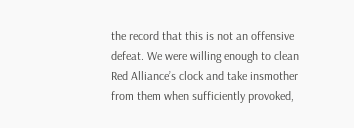the record that this is not an offensive defeat. We were willing enough to clean Red Alliance’s clock and take insmother from them when sufficiently provoked,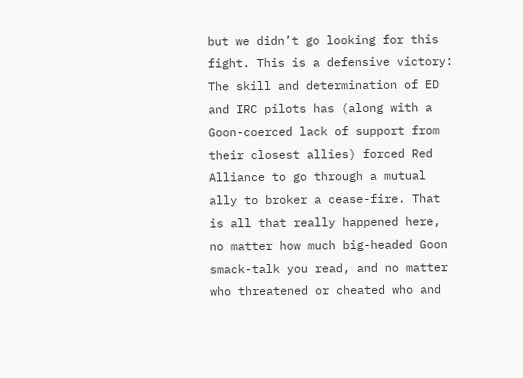but we didn’t go looking for this fight. This is a defensive victory: The skill and determination of ED and IRC pilots has (along with a Goon-coerced lack of support from their closest allies) forced Red Alliance to go through a mutual ally to broker a cease-fire. That is all that really happened here, no matter how much big-headed Goon smack-talk you read, and no matter who threatened or cheated who and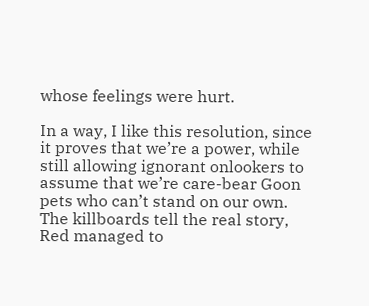whose feelings were hurt.

In a way, I like this resolution, since it proves that we’re a power, while still allowing ignorant onlookers to assume that we’re care-bear Goon pets who can’t stand on our own. The killboards tell the real story, Red managed to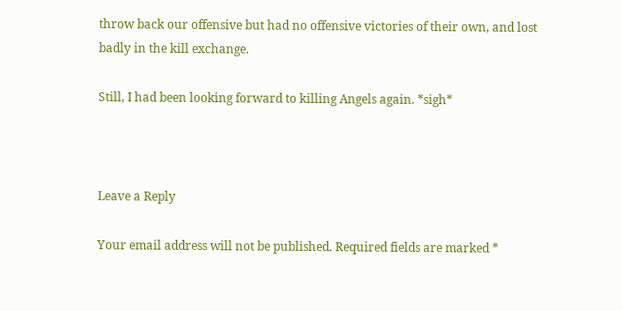throw back our offensive but had no offensive victories of their own, and lost badly in the kill exchange.

Still, I had been looking forward to killing Angels again. *sigh*



Leave a Reply

Your email address will not be published. Required fields are marked *